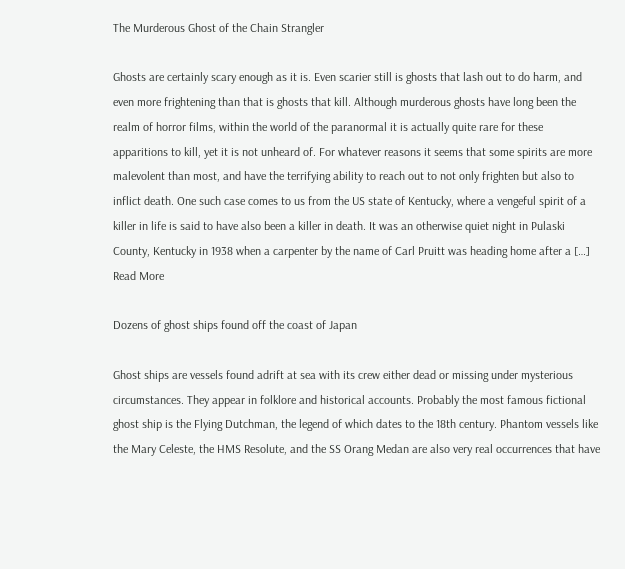The Murderous Ghost of the Chain Strangler

Ghosts are certainly scary enough as it is. Even scarier still is ghosts that lash out to do harm, and even more frightening than that is ghosts that kill. Although murderous ghosts have long been the realm of horror films, within the world of the paranormal it is actually quite rare for these apparitions to kill, yet it is not unheard of. For whatever reasons it seems that some spirits are more malevolent than most, and have the terrifying ability to reach out to not only frighten but also to inflict death. One such case comes to us from the US state of Kentucky, where a vengeful spirit of a killer in life is said to have also been a killer in death. It was an otherwise quiet night in Pulaski County, Kentucky in 1938 when a carpenter by the name of Carl Pruitt was heading home after a […] Read More

Dozens of ghost ships found off the coast of Japan

Ghost ships are vessels found adrift at sea with its crew either dead or missing under mysterious circumstances. They appear in folklore and historical accounts. Probably the most famous fictional ghost ship is the Flying Dutchman, the legend of which dates to the 18th century. Phantom vessels like the Mary Celeste, the HMS Resolute, and the SS Orang Medan are also very real occurrences that have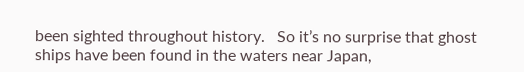been sighted throughout history.   So it’s no surprise that ghost ships have been found in the waters near Japan,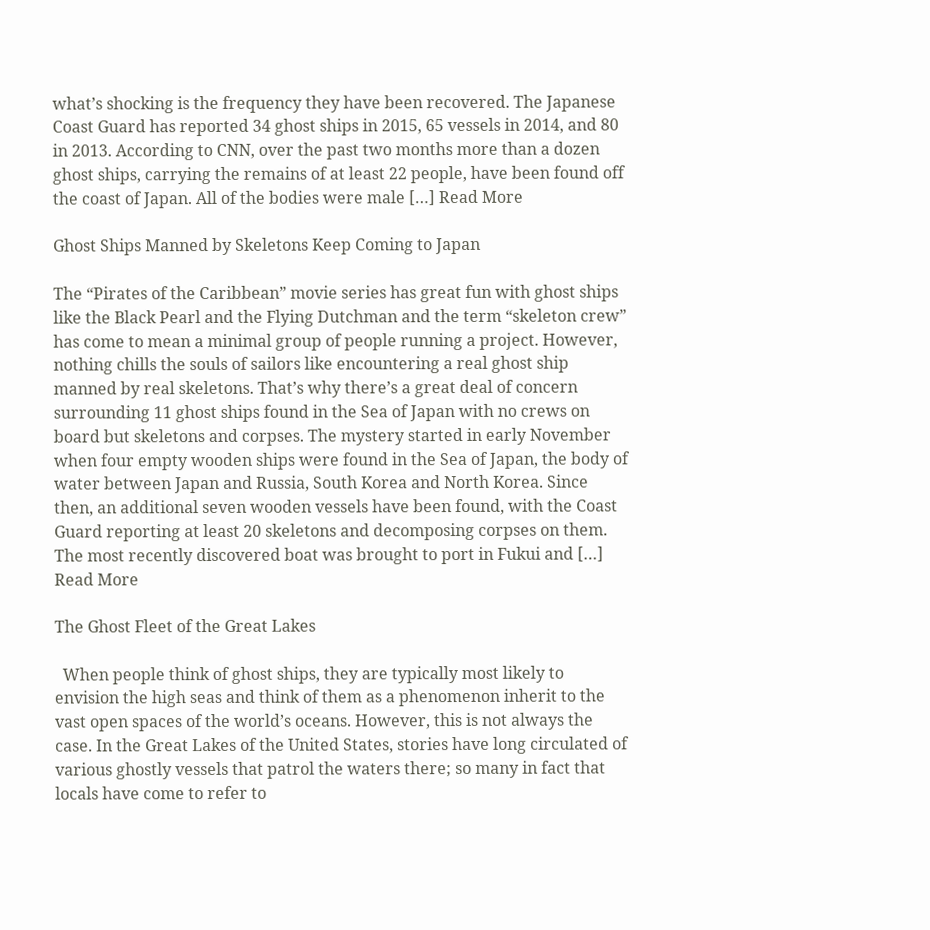what’s shocking is the frequency they have been recovered. The Japanese Coast Guard has reported 34 ghost ships in 2015, 65 vessels in 2014, and 80 in 2013. According to CNN, over the past two months more than a dozen ghost ships, carrying the remains of at least 22 people, have been found off the coast of Japan. All of the bodies were male […] Read More

Ghost Ships Manned by Skeletons Keep Coming to Japan

The “Pirates of the Caribbean” movie series has great fun with ghost ships like the Black Pearl and the Flying Dutchman and the term “skeleton crew” has come to mean a minimal group of people running a project. However, nothing chills the souls of sailors like encountering a real ghost ship manned by real skeletons. That’s why there’s a great deal of concern surrounding 11 ghost ships found in the Sea of Japan with no crews on board but skeletons and corpses. The mystery started in early November when four empty wooden ships were found in the Sea of Japan, the body of water between Japan and Russia, South Korea and North Korea. Since then, an additional seven wooden vessels have been found, with the Coast Guard reporting at least 20 skeletons and decomposing corpses on them. The most recently discovered boat was brought to port in Fukui and […] Read More

The Ghost Fleet of the Great Lakes

  When people think of ghost ships, they are typically most likely to envision the high seas and think of them as a phenomenon inherit to the vast open spaces of the world’s oceans. However, this is not always the case. In the Great Lakes of the United States, stories have long circulated of various ghostly vessels that patrol the waters there; so many in fact that locals have come to refer to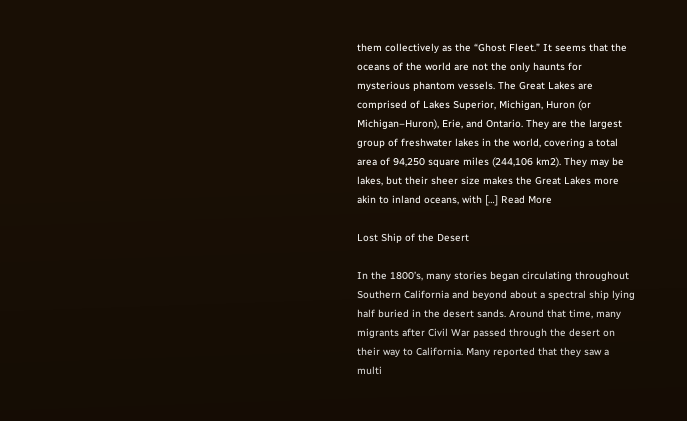them collectively as the “Ghost Fleet.” It seems that the oceans of the world are not the only haunts for mysterious phantom vessels. The Great Lakes are comprised of Lakes Superior, Michigan, Huron (or Michigan–Huron), Erie, and Ontario. They are the largest group of freshwater lakes in the world, covering a total area of 94,250 square miles (244,106 km2). They may be lakes, but their sheer size makes the Great Lakes more akin to inland oceans, with […] Read More

Lost Ship of the Desert

In the 1800’s, many stories began circulating throughout Southern California and beyond about a spectral ship lying half buried in the desert sands. Around that time, many migrants after Civil War passed through the desert on their way to California. Many reported that they saw a multi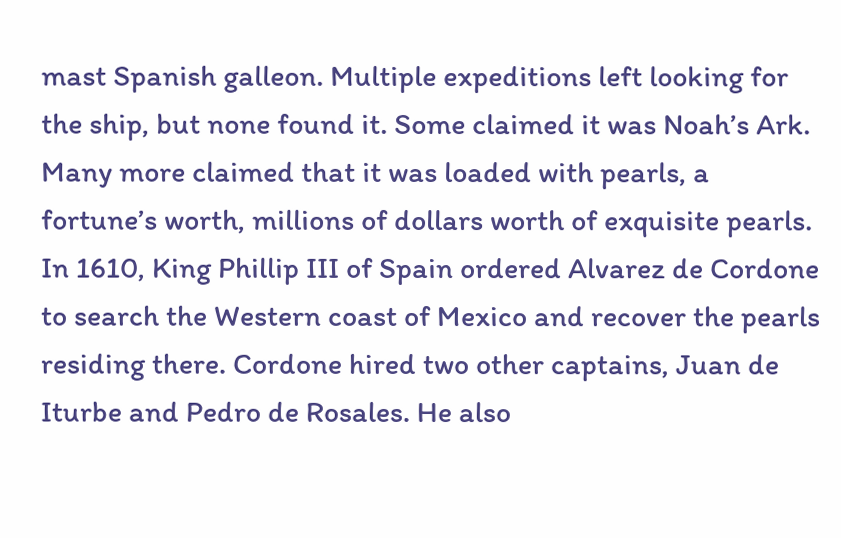mast Spanish galleon. Multiple expeditions left looking for the ship, but none found it. Some claimed it was Noah’s Ark. Many more claimed that it was loaded with pearls, a fortune’s worth, millions of dollars worth of exquisite pearls. In 1610, King Phillip III of Spain ordered Alvarez de Cordone to search the Western coast of Mexico and recover the pearls residing there. Cordone hired two other captains, Juan de Iturbe and Pedro de Rosales. He also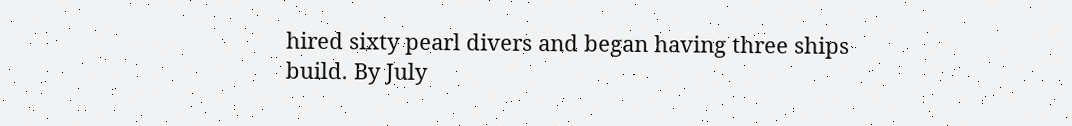hired sixty pearl divers and began having three ships build. By July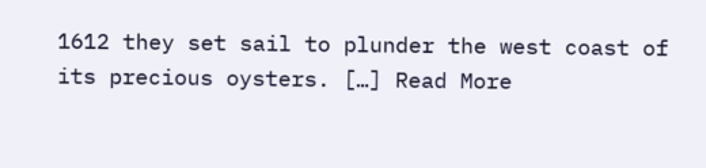1612 they set sail to plunder the west coast of its precious oysters. […] Read More